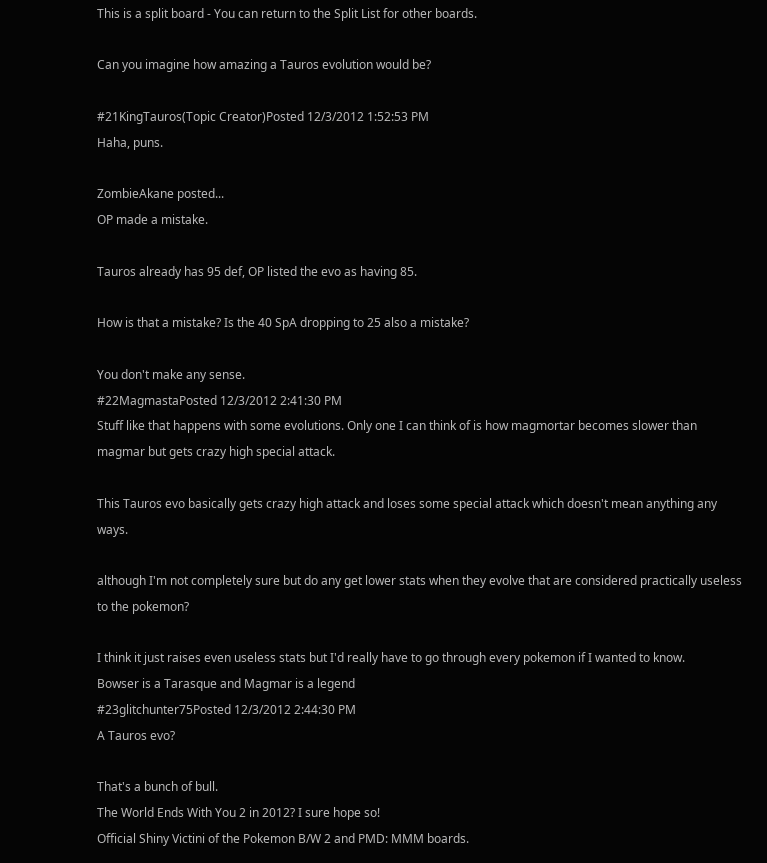This is a split board - You can return to the Split List for other boards.

Can you imagine how amazing a Tauros evolution would be?

#21KingTauros(Topic Creator)Posted 12/3/2012 1:52:53 PM
Haha, puns.

ZombieAkane posted...
OP made a mistake.

Tauros already has 95 def, OP listed the evo as having 85.

How is that a mistake? Is the 40 SpA dropping to 25 also a mistake?

You don't make any sense.
#22MagmastaPosted 12/3/2012 2:41:30 PM
Stuff like that happens with some evolutions. Only one I can think of is how magmortar becomes slower than magmar but gets crazy high special attack.

This Tauros evo basically gets crazy high attack and loses some special attack which doesn't mean anything any ways.

although I'm not completely sure but do any get lower stats when they evolve that are considered practically useless to the pokemon?

I think it just raises even useless stats but I'd really have to go through every pokemon if I wanted to know.
Bowser is a Tarasque and Magmar is a legend
#23glitchunter75Posted 12/3/2012 2:44:30 PM
A Tauros evo?

That's a bunch of bull.
The World Ends With You 2 in 2012? I sure hope so!
Official Shiny Victini of the Pokemon B/W 2 and PMD: MMM boards.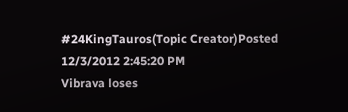#24KingTauros(Topic Creator)Posted 12/3/2012 2:45:20 PM
Vibrava loses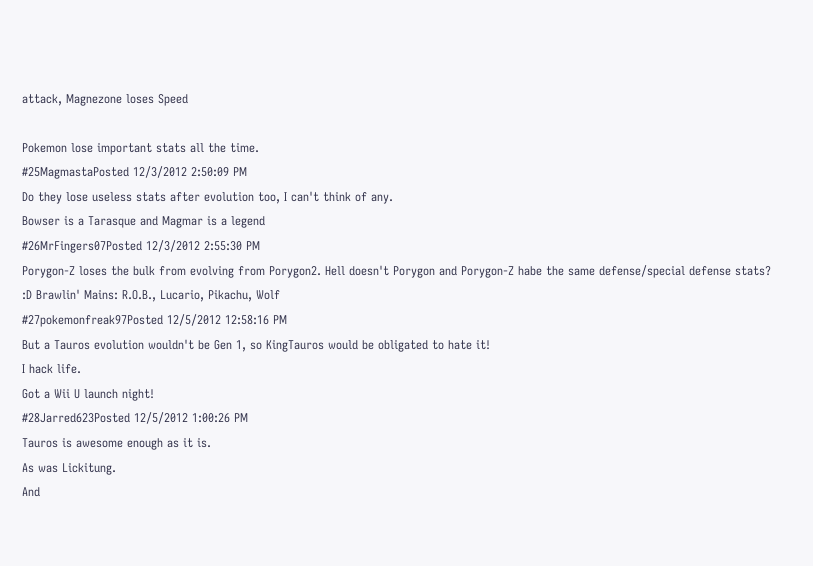attack, Magnezone loses Speed

Pokemon lose important stats all the time.
#25MagmastaPosted 12/3/2012 2:50:09 PM
Do they lose useless stats after evolution too, I can't think of any.
Bowser is a Tarasque and Magmar is a legend
#26MrFingers07Posted 12/3/2012 2:55:30 PM
Porygon-Z loses the bulk from evolving from Porygon2. Hell doesn't Porygon and Porygon-Z habe the same defense/special defense stats?
:D Brawlin' Mains: R.O.B., Lucario, Pikachu, Wolf
#27pokemonfreak97Posted 12/5/2012 12:58:16 PM
But a Tauros evolution wouldn't be Gen 1, so KingTauros would be obligated to hate it!
I hack life.
Got a Wii U launch night!
#28Jarred623Posted 12/5/2012 1:00:26 PM
Tauros is awesome enough as it is.
As was Lickitung.
And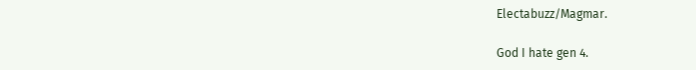Electabuzz/Magmar.

God I hate gen 4.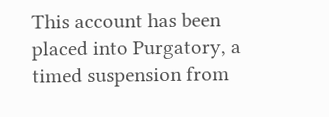This account has been placed into Purgatory, a timed suspension from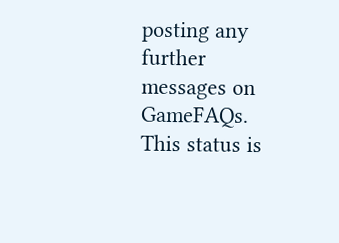posting any further messages on GameFAQs. This status is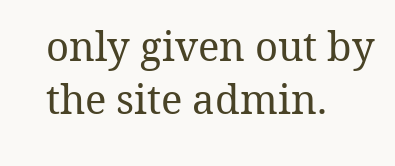only given out by the site admin.